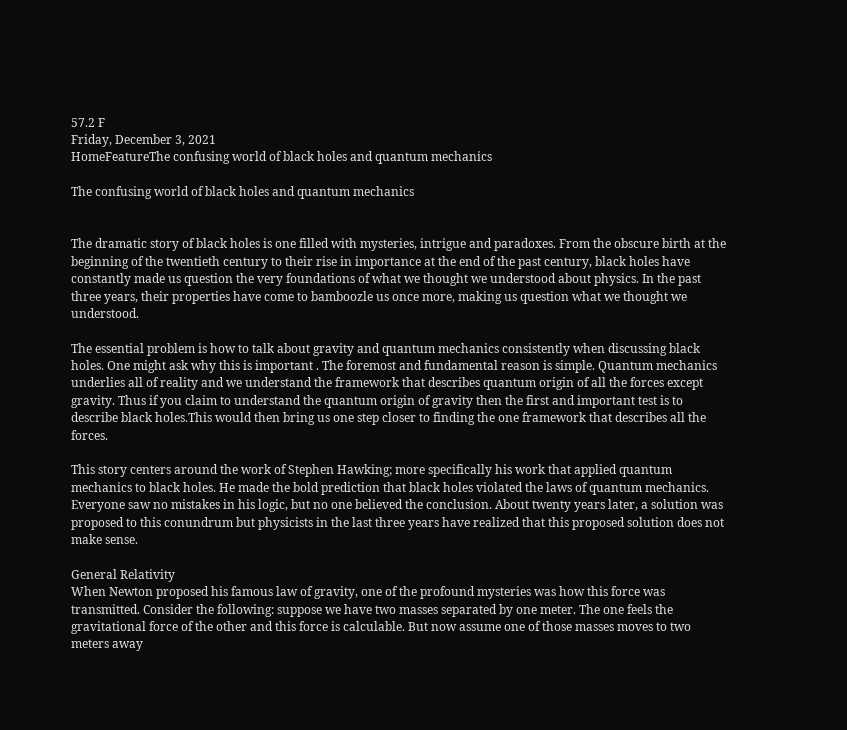57.2 F
Friday, December 3, 2021
HomeFeatureThe confusing world of black holes and quantum mechanics

The confusing world of black holes and quantum mechanics


The dramatic story of black holes is one filled with mysteries, intrigue and paradoxes. From the obscure birth at the beginning of the twentieth century to their rise in importance at the end of the past century, black holes have constantly made us question the very foundations of what we thought we understood about physics. In the past three years, their properties have come to bamboozle us once more, making us question what we thought we understood.

The essential problem is how to talk about gravity and quantum mechanics consistently when discussing black holes. One might ask why this is important . The foremost and fundamental reason is simple. Quantum mechanics underlies all of reality and we understand the framework that describes quantum origin of all the forces except gravity. Thus if you claim to understand the quantum origin of gravity then the first and important test is to describe black holes.This would then bring us one step closer to finding the one framework that describes all the forces.

This story centers around the work of Stephen Hawking; more specifically his work that applied quantum mechanics to black holes. He made the bold prediction that black holes violated the laws of quantum mechanics. Everyone saw no mistakes in his logic, but no one believed the conclusion. About twenty years later, a solution was proposed to this conundrum but physicists in the last three years have realized that this proposed solution does not make sense.

General Relativity
When Newton proposed his famous law of gravity, one of the profound mysteries was how this force was transmitted. Consider the following: suppose we have two masses separated by one meter. The one feels the gravitational force of the other and this force is calculable. But now assume one of those masses moves to two meters away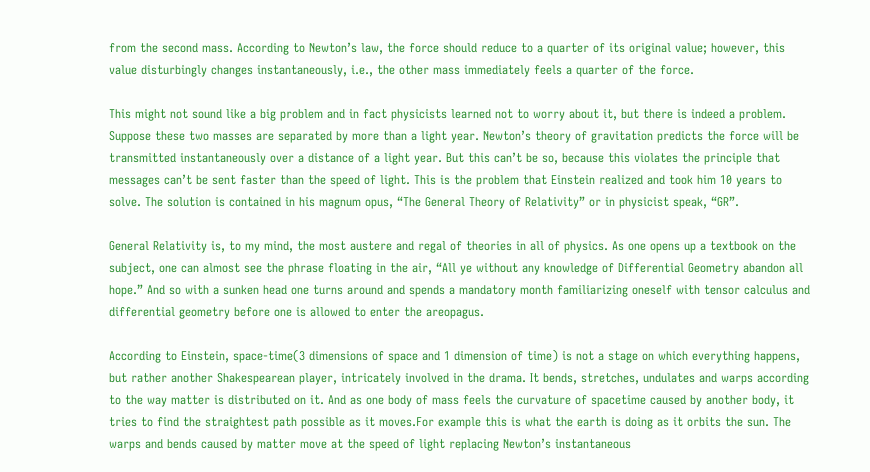from the second mass. According to Newton’s law, the force should reduce to a quarter of its original value; however, this value disturbingly changes instantaneously, i.e., the other mass immediately feels a quarter of the force.

This might not sound like a big problem and in fact physicists learned not to worry about it, but there is indeed a problem. Suppose these two masses are separated by more than a light year. Newton’s theory of gravitation predicts the force will be transmitted instantaneously over a distance of a light year. But this can’t be so, because this violates the principle that messages can’t be sent faster than the speed of light. This is the problem that Einstein realized and took him 10 years to solve. The solution is contained in his magnum opus, “The General Theory of Relativity” or in physicist speak, “GR”.

General Relativity is, to my mind, the most austere and regal of theories in all of physics. As one opens up a textbook on the subject, one can almost see the phrase floating in the air, “All ye without any knowledge of Differential Geometry abandon all hope.” And so with a sunken head one turns around and spends a mandatory month familiarizing oneself with tensor calculus and differential geometry before one is allowed to enter the areopagus.

According to Einstein, space-time(3 dimensions of space and 1 dimension of time) is not a stage on which everything happens, but rather another Shakespearean player, intricately involved in the drama. It bends, stretches, undulates and warps according to the way matter is distributed on it. And as one body of mass feels the curvature of spacetime caused by another body, it tries to find the straightest path possible as it moves.For example this is what the earth is doing as it orbits the sun. The warps and bends caused by matter move at the speed of light replacing Newton’s instantaneous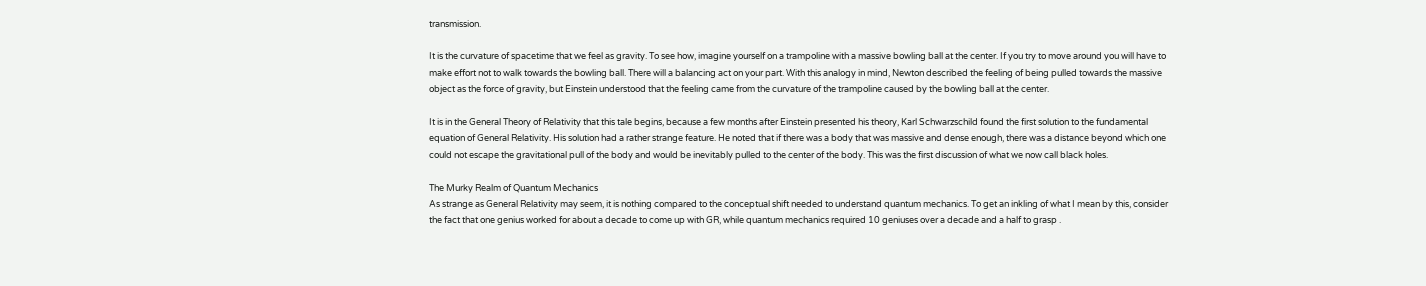transmission.

It is the curvature of spacetime that we feel as gravity. To see how, imagine yourself on a trampoline with a massive bowling ball at the center. If you try to move around you will have to make effort not to walk towards the bowling ball. There will a balancing act on your part. With this analogy in mind, Newton described the feeling of being pulled towards the massive object as the force of gravity, but Einstein understood that the feeling came from the curvature of the trampoline caused by the bowling ball at the center.

It is in the General Theory of Relativity that this tale begins, because a few months after Einstein presented his theory, Karl Schwarzschild found the first solution to the fundamental equation of General Relativity. His solution had a rather strange feature. He noted that if there was a body that was massive and dense enough, there was a distance beyond which one could not escape the gravitational pull of the body and would be inevitably pulled to the center of the body. This was the first discussion of what we now call black holes.

The Murky Realm of Quantum Mechanics
As strange as General Relativity may seem, it is nothing compared to the conceptual shift needed to understand quantum mechanics. To get an inkling of what I mean by this, consider the fact that one genius worked for about a decade to come up with GR, while quantum mechanics required 10 geniuses over a decade and a half to grasp .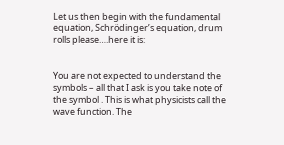Let us then begin with the fundamental equation, Schrödinger’s equation, drum rolls please….here it is:


You are not expected to understand the symbols – all that I ask is you take note of the symbol . This is what physicists call the wave function. The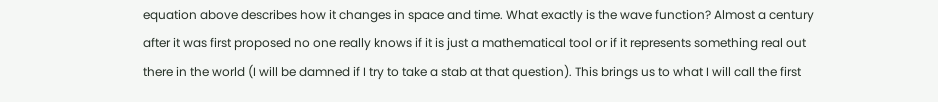equation above describes how it changes in space and time. What exactly is the wave function? Almost a century after it was first proposed no one really knows if it is just a mathematical tool or if it represents something real out there in the world (I will be damned if I try to take a stab at that question). This brings us to what I will call the first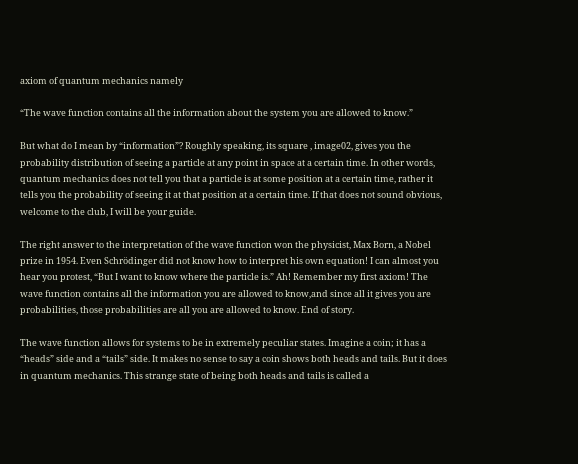axiom of quantum mechanics namely

“The wave function contains all the information about the system you are allowed to know.”

But what do I mean by “information”? Roughly speaking, its square , image02, gives you the probability distribution of seeing a particle at any point in space at a certain time. In other words, quantum mechanics does not tell you that a particle is at some position at a certain time, rather it tells you the probability of seeing it at that position at a certain time. If that does not sound obvious, welcome to the club, I will be your guide.

The right answer to the interpretation of the wave function won the physicist, Max Born, a Nobel prize in 1954. Even Schrödinger did not know how to interpret his own equation! I can almost you hear you protest, “But I want to know where the particle is.” Ah! Remember my first axiom! The wave function contains all the information you are allowed to know,and since all it gives you are probabilities, those probabilities are all you are allowed to know. End of story.

The wave function allows for systems to be in extremely peculiar states. Imagine a coin; it has a “heads” side and a “tails” side. It makes no sense to say a coin shows both heads and tails. But it does in quantum mechanics. This strange state of being both heads and tails is called a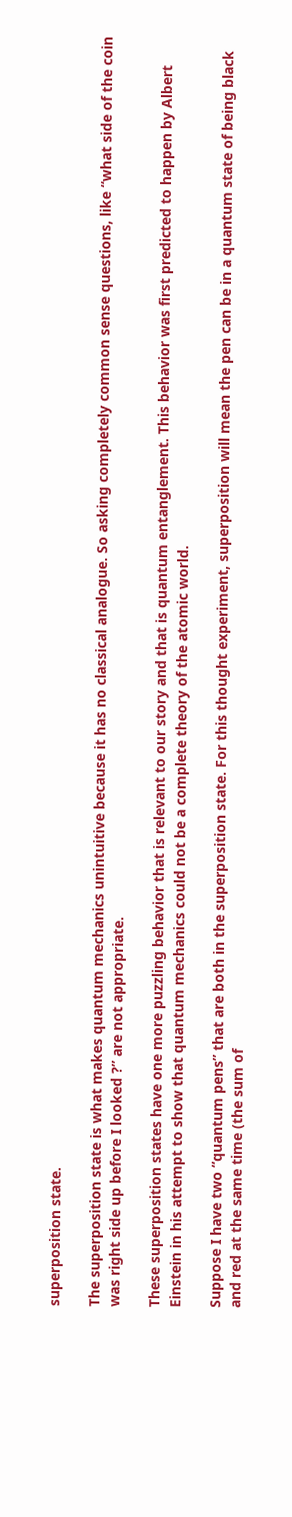superposition state.

The superposition state is what makes quantum mechanics unintuitive because it has no classical analogue. So asking completely common sense questions, like “what side of the coin was right side up before I looked ?” are not appropriate.

These superposition states have one more puzzling behavior that is relevant to our story and that is quantum entanglement. This behavior was first predicted to happen by Albert Einstein in his attempt to show that quantum mechanics could not be a complete theory of the atomic world.

Suppose I have two “quantum pens” that are both in the superposition state. For this thought experiment, superposition will mean the pen can be in a quantum state of being black and red at the same time (the sum of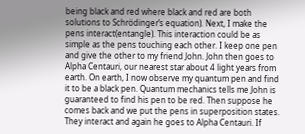being black and red where black and red are both solutions to Schrödinger’s equation). Next, I make the pens interact(entangle). This interaction could be as simple as the pens touching each other. I keep one pen and give the other to my friend John. John then goes to Alpha Centauri, our nearest star about 4 light years from earth. On earth, I now observe my quantum pen and find it to be a black pen. Quantum mechanics tells me John is guaranteed to find his pen to be red. Then suppose he comes back and we put the pens in superposition states. They interact and again he goes to Alpha Centauri. If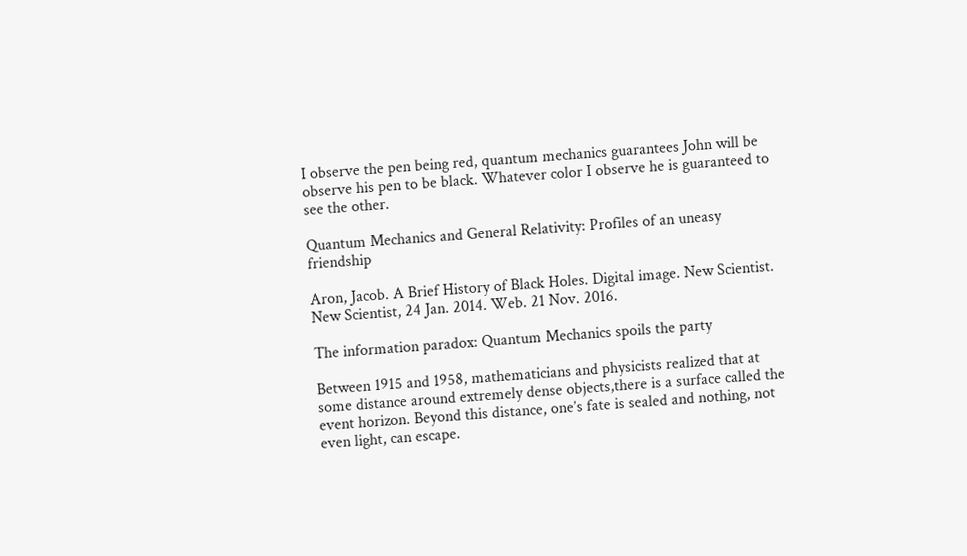I observe the pen being red, quantum mechanics guarantees John will be observe his pen to be black. Whatever color I observe he is guaranteed to see the other.

Quantum Mechanics and General Relativity: Profiles of an uneasy friendship

Aron, Jacob. A Brief History of Black Holes. Digital image. New Scientist. New Scientist, 24 Jan. 2014. Web. 21 Nov. 2016.

The information paradox: Quantum Mechanics spoils the party

Between 1915 and 1958, mathematicians and physicists realized that at some distance around extremely dense objects,there is a surface called the event horizon. Beyond this distance, one’s fate is sealed and nothing, not even light, can escape.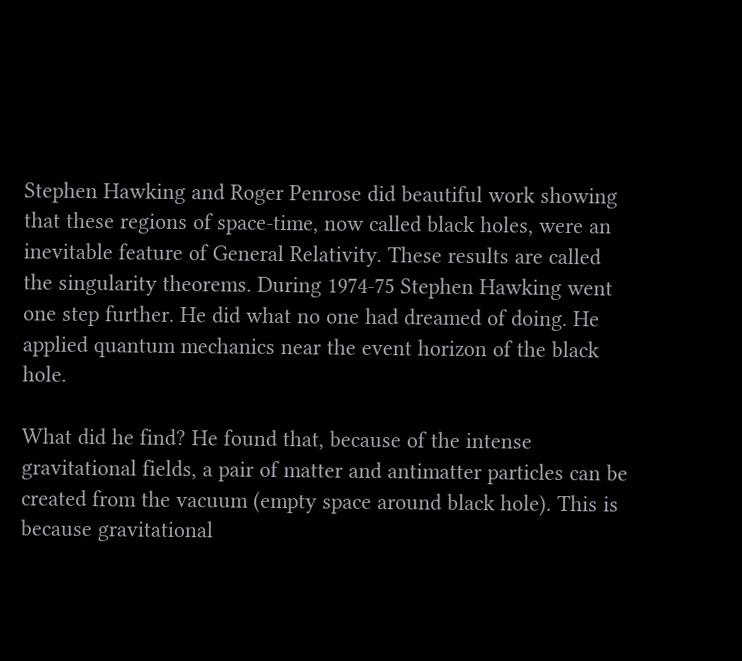Stephen Hawking and Roger Penrose did beautiful work showing that these regions of space-time, now called black holes, were an inevitable feature of General Relativity. These results are called the singularity theorems. During 1974-75 Stephen Hawking went one step further. He did what no one had dreamed of doing. He applied quantum mechanics near the event horizon of the black hole.

What did he find? He found that, because of the intense gravitational fields, a pair of matter and antimatter particles can be created from the vacuum (empty space around black hole). This is because gravitational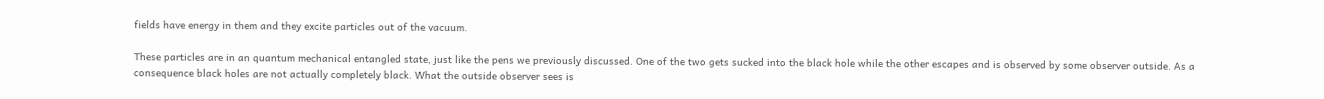fields have energy in them and they excite particles out of the vacuum.

These particles are in an quantum mechanical entangled state, just like the pens we previously discussed. One of the two gets sucked into the black hole while the other escapes and is observed by some observer outside. As a consequence black holes are not actually completely black. What the outside observer sees is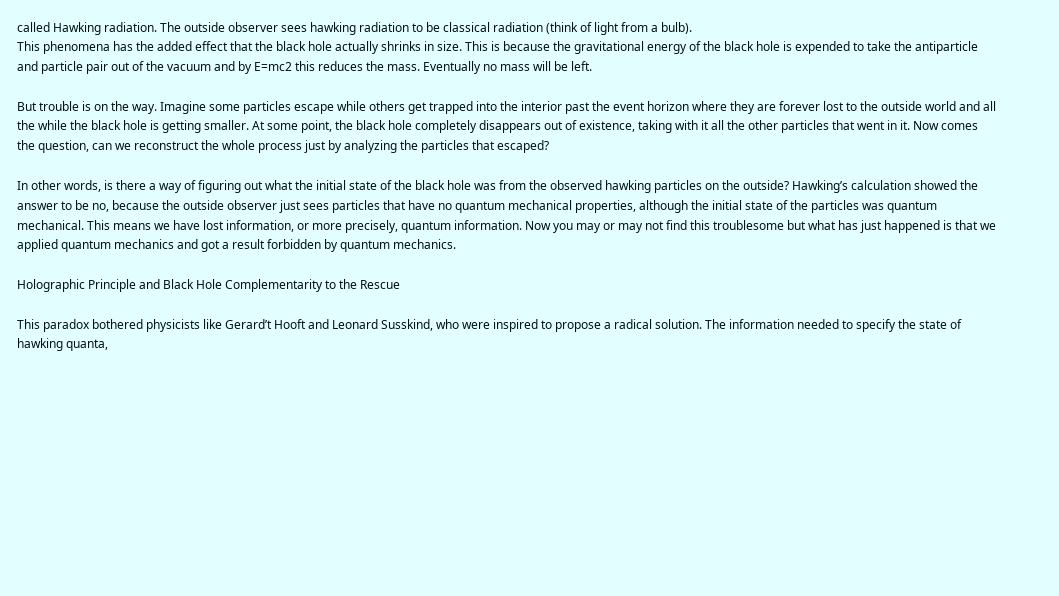called Hawking radiation. The outside observer sees hawking radiation to be classical radiation (think of light from a bulb).
This phenomena has the added effect that the black hole actually shrinks in size. This is because the gravitational energy of the black hole is expended to take the antiparticle and particle pair out of the vacuum and by E=mc2 this reduces the mass. Eventually no mass will be left.

But trouble is on the way. Imagine some particles escape while others get trapped into the interior past the event horizon where they are forever lost to the outside world and all the while the black hole is getting smaller. At some point, the black hole completely disappears out of existence, taking with it all the other particles that went in it. Now comes the question, can we reconstruct the whole process just by analyzing the particles that escaped?

In other words, is there a way of figuring out what the initial state of the black hole was from the observed hawking particles on the outside? Hawking’s calculation showed the answer to be no, because the outside observer just sees particles that have no quantum mechanical properties, although the initial state of the particles was quantum mechanical. This means we have lost information, or more precisely, quantum information. Now you may or may not find this troublesome but what has just happened is that we applied quantum mechanics and got a result forbidden by quantum mechanics.

Holographic Principle and Black Hole Complementarity to the Rescue

This paradox bothered physicists like Gerard’t Hooft and Leonard Susskind, who were inspired to propose a radical solution. The information needed to specify the state of hawking quanta,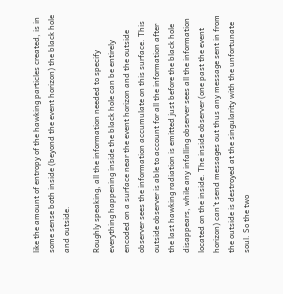like the amount of entropy of the hawking particles created, is in some sense both inside (beyond the event horizon) the black hole and outside.

Roughly speaking, all the information needed to specify everything happening inside the black hole can be entirely encoded on a surface near the event horizon and the outside observer sees the information accumulate on this surface. This outside observer is able to account for all the information after the last hawking radiation is emitted just before the black hole disappears, while any infalling observer sees all the information located on the inside. The inside observer (one past the event horizon) can’t send messages out thus any message sent in from the outside is destroyed at the singularity with the unfortunate soul. So the two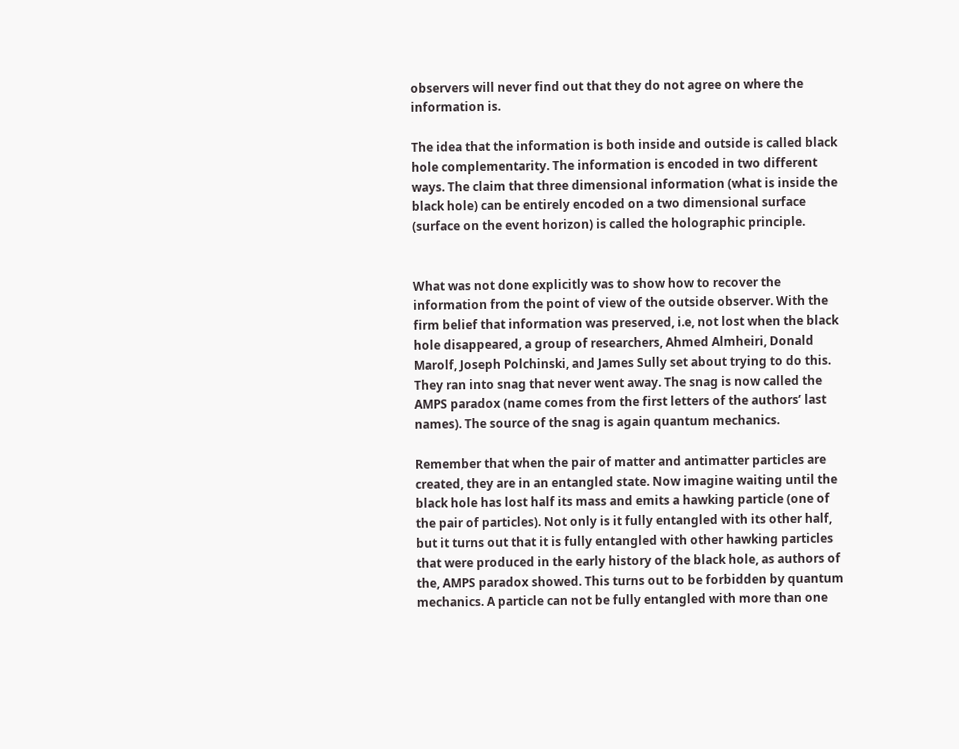observers will never find out that they do not agree on where the information is.

The idea that the information is both inside and outside is called black hole complementarity. The information is encoded in two different ways. The claim that three dimensional information (what is inside the black hole) can be entirely encoded on a two dimensional surface (surface on the event horizon) is called the holographic principle.


What was not done explicitly was to show how to recover the information from the point of view of the outside observer. With the firm belief that information was preserved, i.e, not lost when the black hole disappeared, a group of researchers, Ahmed Almheiri, Donald Marolf, Joseph Polchinski, and James Sully set about trying to do this. They ran into snag that never went away. The snag is now called the AMPS paradox (name comes from the first letters of the authors’ last names). The source of the snag is again quantum mechanics.

Remember that when the pair of matter and antimatter particles are created, they are in an entangled state. Now imagine waiting until the black hole has lost half its mass and emits a hawking particle (one of the pair of particles). Not only is it fully entangled with its other half, but it turns out that it is fully entangled with other hawking particles that were produced in the early history of the black hole, as authors of the, AMPS paradox showed. This turns out to be forbidden by quantum mechanics. A particle can not be fully entangled with more than one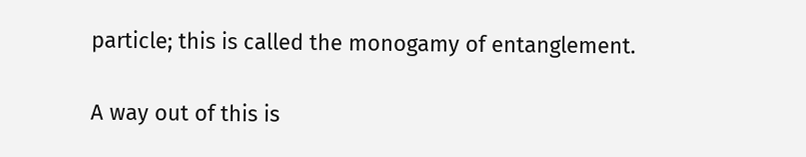particle; this is called the monogamy of entanglement.

A way out of this is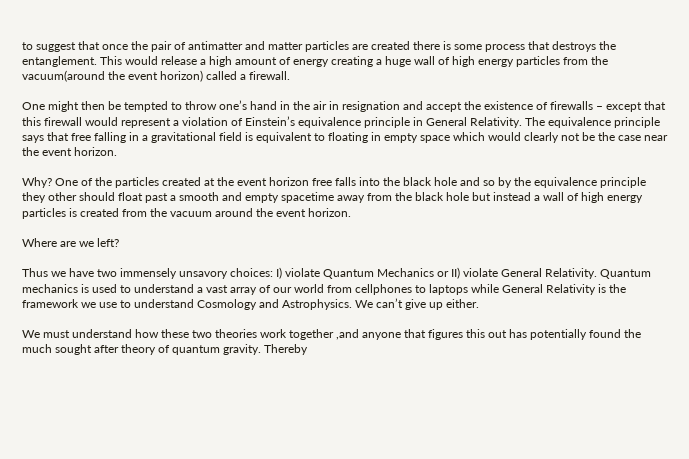to suggest that once the pair of antimatter and matter particles are created there is some process that destroys the entanglement. This would release a high amount of energy creating a huge wall of high energy particles from the vacuum(around the event horizon) called a firewall.

One might then be tempted to throw one’s hand in the air in resignation and accept the existence of firewalls – except that this firewall would represent a violation of Einstein’s equivalence principle in General Relativity. The equivalence principle says that free falling in a gravitational field is equivalent to floating in empty space which would clearly not be the case near the event horizon.

Why? One of the particles created at the event horizon free falls into the black hole and so by the equivalence principle they other should float past a smooth and empty spacetime away from the black hole but instead a wall of high energy particles is created from the vacuum around the event horizon.

Where are we left?

Thus we have two immensely unsavory choices: I) violate Quantum Mechanics or II) violate General Relativity. Quantum mechanics is used to understand a vast array of our world from cellphones to laptops while General Relativity is the framework we use to understand Cosmology and Astrophysics. We can’t give up either.

We must understand how these two theories work together ,and anyone that figures this out has potentially found the much sought after theory of quantum gravity. Thereby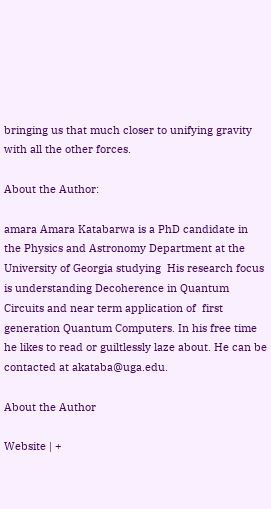bringing us that much closer to unifying gravity with all the other forces.

About the Author:

amara Amara Katabarwa is a PhD candidate in the Physics and Astronomy Department at the University of Georgia studying  His research focus is understanding Decoherence in Quantum Circuits and near term application of  first generation Quantum Computers. In his free time he likes to read or guiltlessly laze about. He can be contacted at akataba@uga.edu.

About the Author

Website | +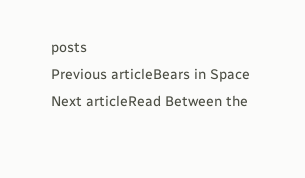posts
Previous articleBears in Space
Next articleRead Between the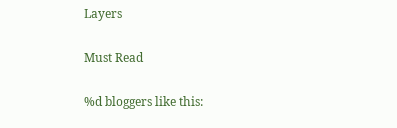Layers

Must Read

%d bloggers like this: